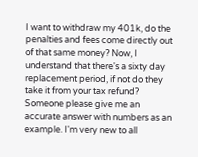I want to withdraw my 401k, do the penalties and fees come directly out of that same money? Now, I understand that there's a sixty day replacement period, if not do they take it from your tax refund? Someone please give me an accurate answer with numbers as an example. I'm very new to all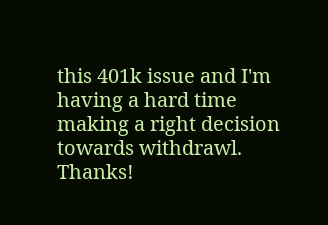this 401k issue and I'm having a hard time making a right decision towards withdrawl. Thanks!